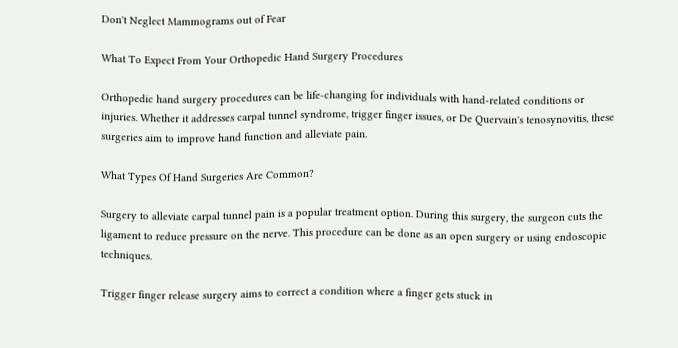Don't Neglect Mammograms out of Fear

What To Expect From Your Orthopedic Hand Surgery Procedures

Orthopedic hand surgery procedures can be life-changing for individuals with hand-related conditions or injuries. Whether it addresses carpal tunnel syndrome, trigger finger issues, or De Quervain's tenosynovitis, these surgeries aim to improve hand function and alleviate pain.

What Types Of Hand Surgeries Are Common?

Surgery to alleviate carpal tunnel pain is a popular treatment option. During this surgery, the surgeon cuts the ligament to reduce pressure on the nerve. This procedure can be done as an open surgery or using endoscopic techniques.

Trigger finger release surgery aims to correct a condition where a finger gets stuck in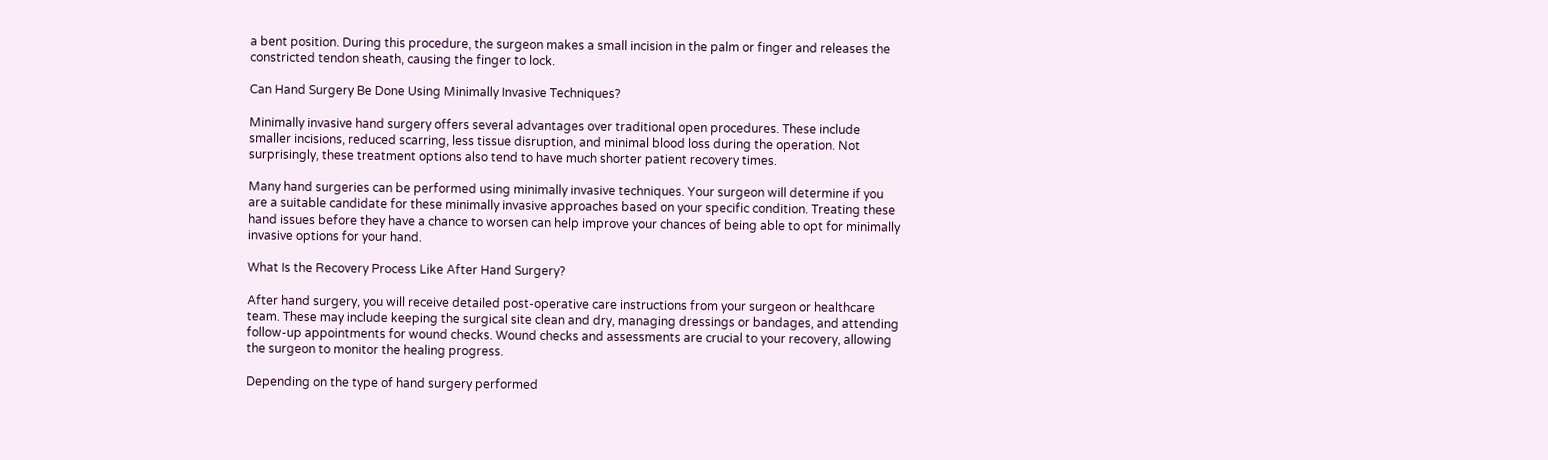a bent position. During this procedure, the surgeon makes a small incision in the palm or finger and releases the constricted tendon sheath, causing the finger to lock.

Can Hand Surgery Be Done Using Minimally Invasive Techniques?

Minimally invasive hand surgery offers several advantages over traditional open procedures. These include smaller incisions, reduced scarring, less tissue disruption, and minimal blood loss during the operation. Not surprisingly, these treatment options also tend to have much shorter patient recovery times.

Many hand surgeries can be performed using minimally invasive techniques. Your surgeon will determine if you are a suitable candidate for these minimally invasive approaches based on your specific condition. Treating these hand issues before they have a chance to worsen can help improve your chances of being able to opt for minimally invasive options for your hand.

What Is the Recovery Process Like After Hand Surgery?

After hand surgery, you will receive detailed post-operative care instructions from your surgeon or healthcare team. These may include keeping the surgical site clean and dry, managing dressings or bandages, and attending follow-up appointments for wound checks. Wound checks and assessments are crucial to your recovery, allowing the surgeon to monitor the healing progress.

Depending on the type of hand surgery performed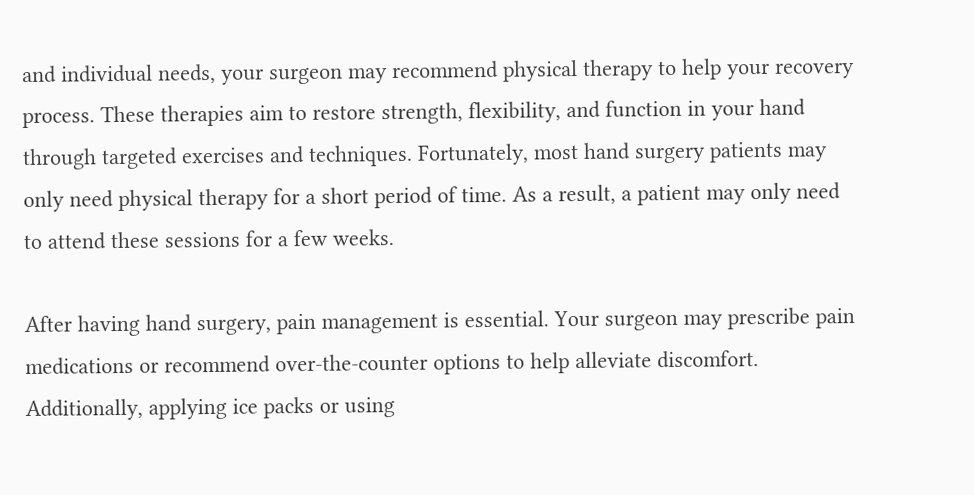and individual needs, your surgeon may recommend physical therapy to help your recovery process. These therapies aim to restore strength, flexibility, and function in your hand through targeted exercises and techniques. Fortunately, most hand surgery patients may only need physical therapy for a short period of time. As a result, a patient may only need to attend these sessions for a few weeks.

After having hand surgery, pain management is essential. Your surgeon may prescribe pain medications or recommend over-the-counter options to help alleviate discomfort. Additionally, applying ice packs or using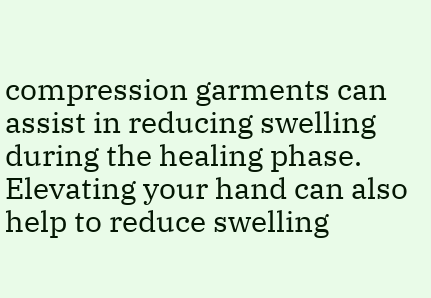compression garments can assist in reducing swelling during the healing phase. Elevating your hand can also help to reduce swelling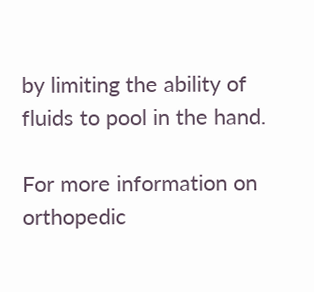by limiting the ability of fluids to pool in the hand.

For more information on orthopedic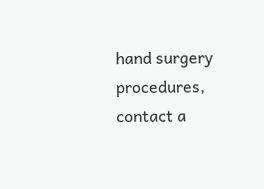hand surgery procedures, contact a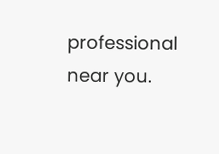professional near you.